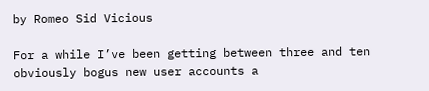by Romeo Sid Vicious

For a while I’ve been getting between three and ten obviously bogus new user accounts a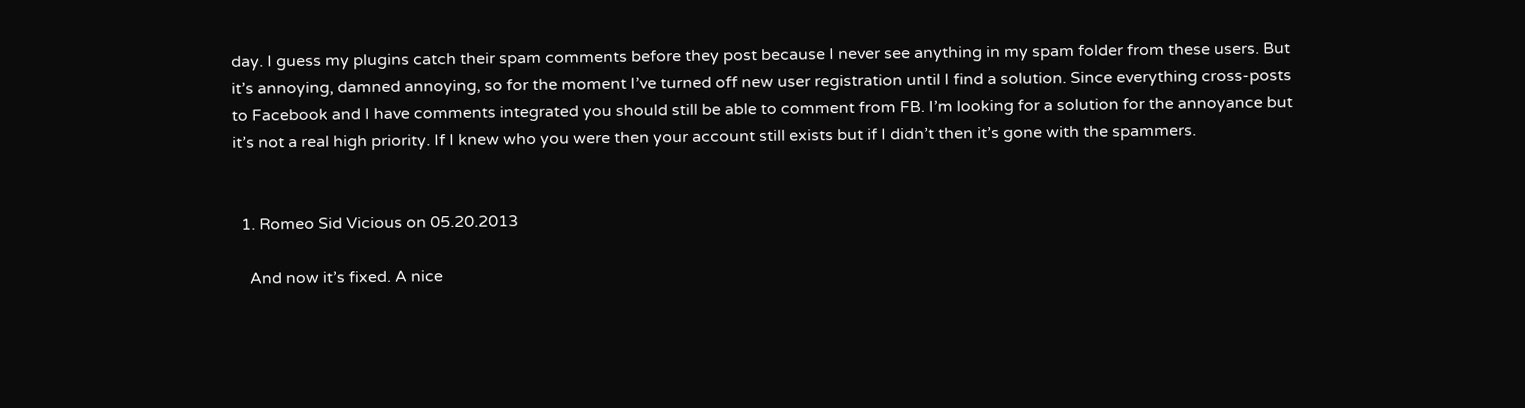day. I guess my plugins catch their spam comments before they post because I never see anything in my spam folder from these users. But it’s annoying, damned annoying, so for the moment I’ve turned off new user registration until I find a solution. Since everything cross-posts to Facebook and I have comments integrated you should still be able to comment from FB. I’m looking for a solution for the annoyance but it’s not a real high priority. If I knew who you were then your account still exists but if I didn’t then it’s gone with the spammers.


  1. Romeo Sid Vicious on 05.20.2013

    And now it’s fixed. A nice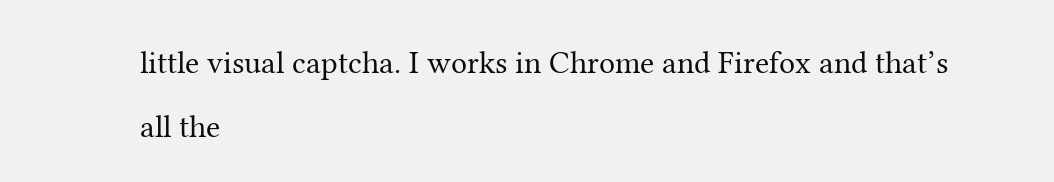little visual captcha. I works in Chrome and Firefox and that’s all the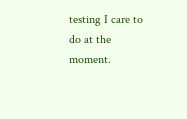testing I care to do at the moment.